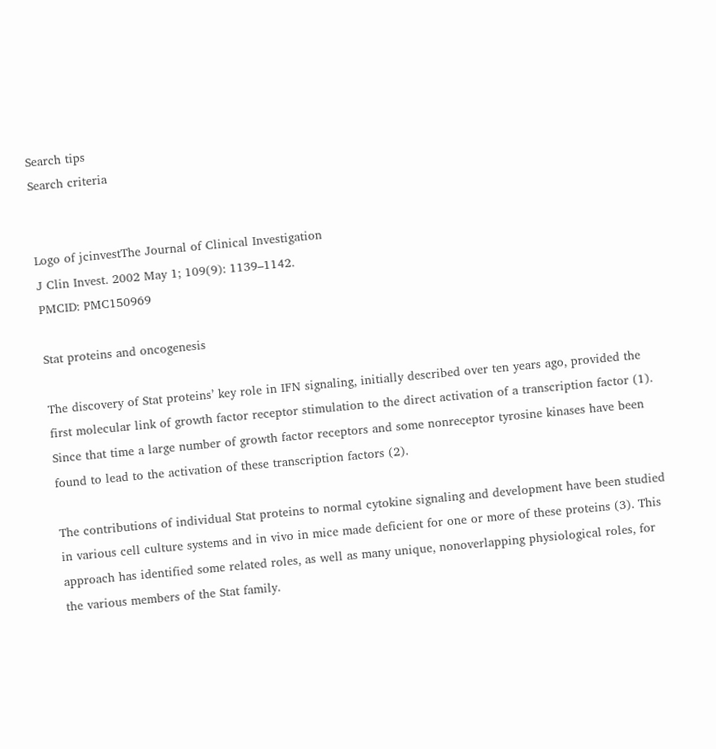Search tips
Search criteria


Logo of jcinvestThe Journal of Clinical Investigation
J Clin Invest. 2002 May 1; 109(9): 1139–1142.
PMCID: PMC150969

Stat proteins and oncogenesis

The discovery of Stat proteins’ key role in IFN signaling, initially described over ten years ago, provided the first molecular link of growth factor receptor stimulation to the direct activation of a transcription factor (1). Since that time a large number of growth factor receptors and some nonreceptor tyrosine kinases have been found to lead to the activation of these transcription factors (2).

The contributions of individual Stat proteins to normal cytokine signaling and development have been studied in various cell culture systems and in vivo in mice made deficient for one or more of these proteins (3). This approach has identified some related roles, as well as many unique, nonoverlapping physiological roles, for the various members of the Stat family.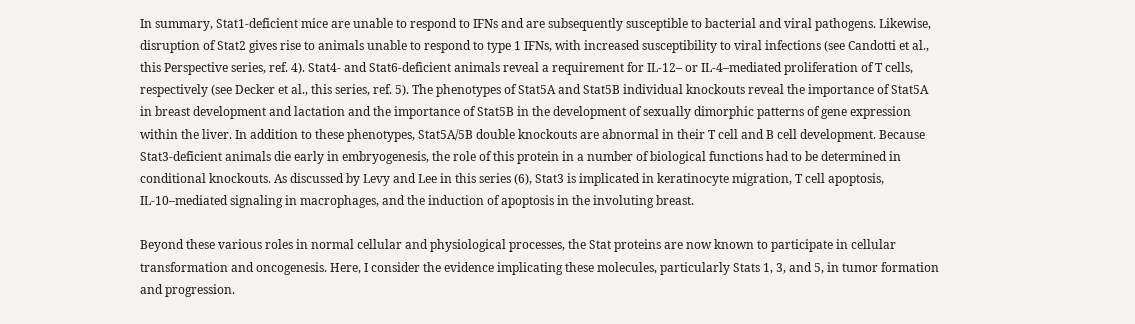In summary, Stat1-deficient mice are unable to respond to IFNs and are subsequently susceptible to bacterial and viral pathogens. Likewise, disruption of Stat2 gives rise to animals unable to respond to type 1 IFNs, with increased susceptibility to viral infections (see Candotti et al., this Perspective series, ref. 4). Stat4- and Stat6-deficient animals reveal a requirement for IL-12– or IL-4–mediated proliferation of T cells, respectively (see Decker et al., this series, ref. 5). The phenotypes of Stat5A and Stat5B individual knockouts reveal the importance of Stat5A in breast development and lactation and the importance of Stat5B in the development of sexually dimorphic patterns of gene expression within the liver. In addition to these phenotypes, Stat5A/5B double knockouts are abnormal in their T cell and B cell development. Because Stat3-deficient animals die early in embryogenesis, the role of this protein in a number of biological functions had to be determined in conditional knockouts. As discussed by Levy and Lee in this series (6), Stat3 is implicated in keratinocyte migration, T cell apoptosis, IL-10–mediated signaling in macrophages, and the induction of apoptosis in the involuting breast.

Beyond these various roles in normal cellular and physiological processes, the Stat proteins are now known to participate in cellular transformation and oncogenesis. Here, I consider the evidence implicating these molecules, particularly Stats 1, 3, and 5, in tumor formation and progression.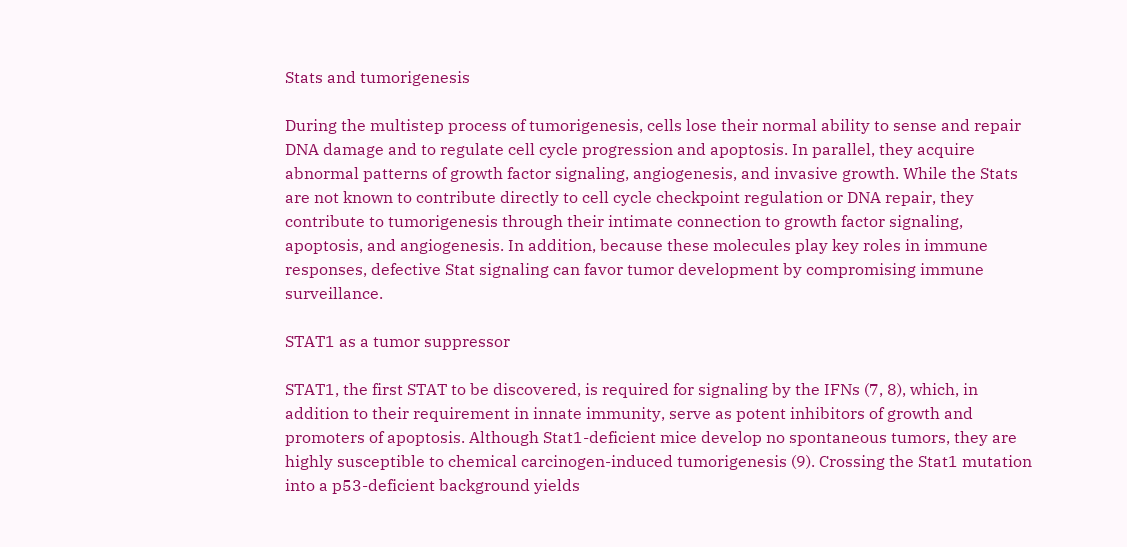Stats and tumorigenesis

During the multistep process of tumorigenesis, cells lose their normal ability to sense and repair DNA damage and to regulate cell cycle progression and apoptosis. In parallel, they acquire abnormal patterns of growth factor signaling, angiogenesis, and invasive growth. While the Stats are not known to contribute directly to cell cycle checkpoint regulation or DNA repair, they contribute to tumorigenesis through their intimate connection to growth factor signaling, apoptosis, and angiogenesis. In addition, because these molecules play key roles in immune responses, defective Stat signaling can favor tumor development by compromising immune surveillance.

STAT1 as a tumor suppressor

STAT1, the first STAT to be discovered, is required for signaling by the IFNs (7, 8), which, in addition to their requirement in innate immunity, serve as potent inhibitors of growth and promoters of apoptosis. Although Stat1-deficient mice develop no spontaneous tumors, they are highly susceptible to chemical carcinogen-induced tumorigenesis (9). Crossing the Stat1 mutation into a p53-deficient background yields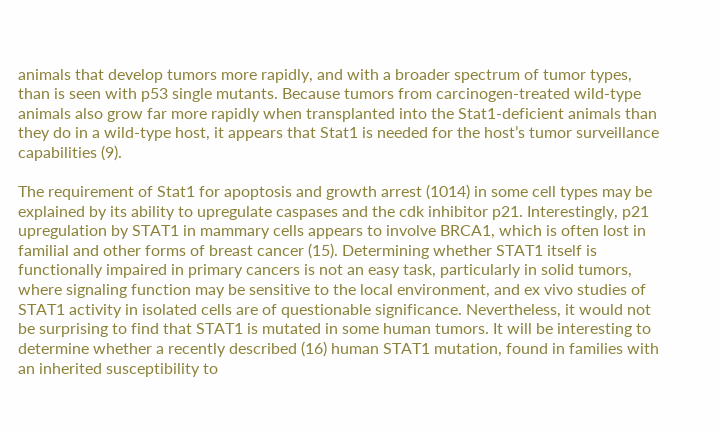animals that develop tumors more rapidly, and with a broader spectrum of tumor types, than is seen with p53 single mutants. Because tumors from carcinogen-treated wild-type animals also grow far more rapidly when transplanted into the Stat1-deficient animals than they do in a wild-type host, it appears that Stat1 is needed for the host’s tumor surveillance capabilities (9).

The requirement of Stat1 for apoptosis and growth arrest (1014) in some cell types may be explained by its ability to upregulate caspases and the cdk inhibitor p21. Interestingly, p21 upregulation by STAT1 in mammary cells appears to involve BRCA1, which is often lost in familial and other forms of breast cancer (15). Determining whether STAT1 itself is functionally impaired in primary cancers is not an easy task, particularly in solid tumors, where signaling function may be sensitive to the local environment, and ex vivo studies of STAT1 activity in isolated cells are of questionable significance. Nevertheless, it would not be surprising to find that STAT1 is mutated in some human tumors. It will be interesting to determine whether a recently described (16) human STAT1 mutation, found in families with an inherited susceptibility to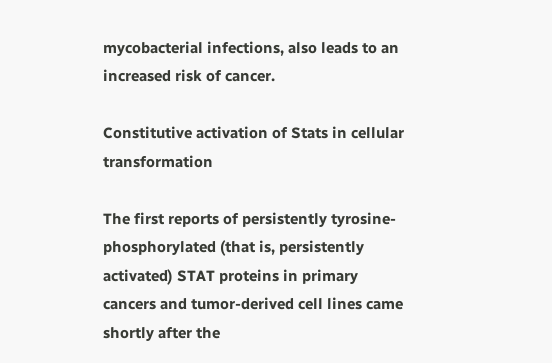mycobacterial infections, also leads to an increased risk of cancer.

Constitutive activation of Stats in cellular transformation

The first reports of persistently tyrosine-phosphorylated (that is, persistently activated) STAT proteins in primary cancers and tumor-derived cell lines came shortly after the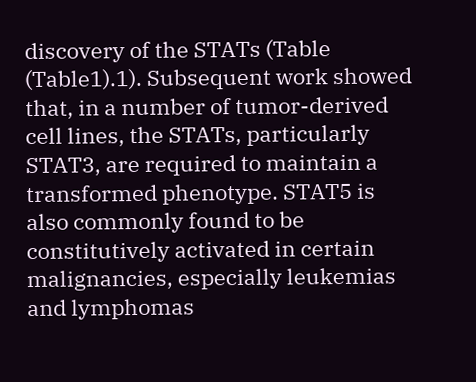discovery of the STATs (Table (Table1).1). Subsequent work showed that, in a number of tumor-derived cell lines, the STATs, particularly STAT3, are required to maintain a transformed phenotype. STAT5 is also commonly found to be constitutively activated in certain malignancies, especially leukemias and lymphomas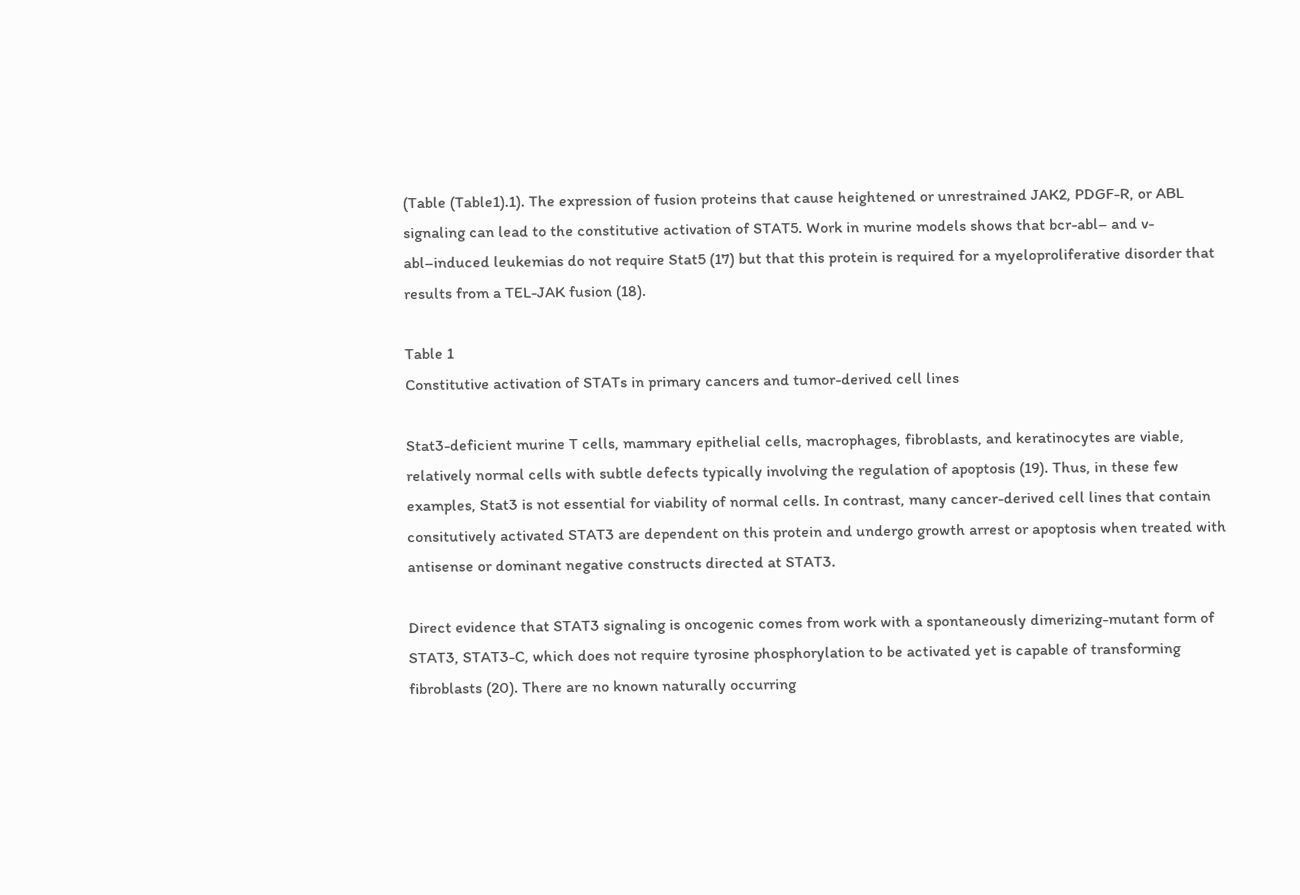(Table (Table1).1). The expression of fusion proteins that cause heightened or unrestrained JAK2, PDGF-R, or ABL signaling can lead to the constitutive activation of STAT5. Work in murine models shows that bcr-abl– and v-abl–induced leukemias do not require Stat5 (17) but that this protein is required for a myeloproliferative disorder that results from a TEL-JAK fusion (18).

Table 1
Constitutive activation of STATs in primary cancers and tumor-derived cell lines

Stat3-deficient murine T cells, mammary epithelial cells, macrophages, fibroblasts, and keratinocytes are viable, relatively normal cells with subtle defects typically involving the regulation of apoptosis (19). Thus, in these few examples, Stat3 is not essential for viability of normal cells. In contrast, many cancer-derived cell lines that contain consitutively activated STAT3 are dependent on this protein and undergo growth arrest or apoptosis when treated with antisense or dominant negative constructs directed at STAT3.

Direct evidence that STAT3 signaling is oncogenic comes from work with a spontaneously dimerizing-mutant form of STAT3, STAT3-C, which does not require tyrosine phosphorylation to be activated yet is capable of transforming fibroblasts (20). There are no known naturally occurring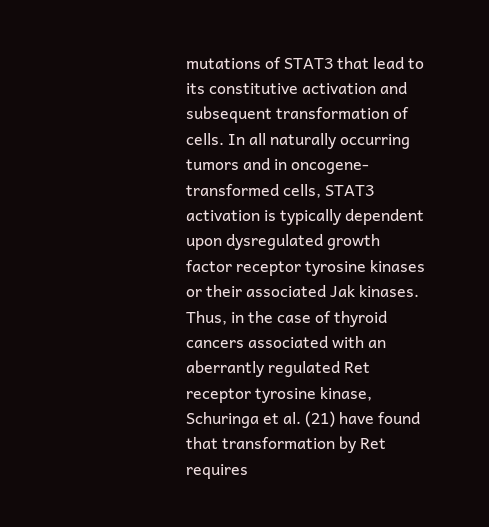mutations of STAT3 that lead to its constitutive activation and subsequent transformation of cells. In all naturally occurring tumors and in oncogene-transformed cells, STAT3 activation is typically dependent upon dysregulated growth factor receptor tyrosine kinases or their associated Jak kinases. Thus, in the case of thyroid cancers associated with an aberrantly regulated Ret receptor tyrosine kinase, Schuringa et al. (21) have found that transformation by Ret requires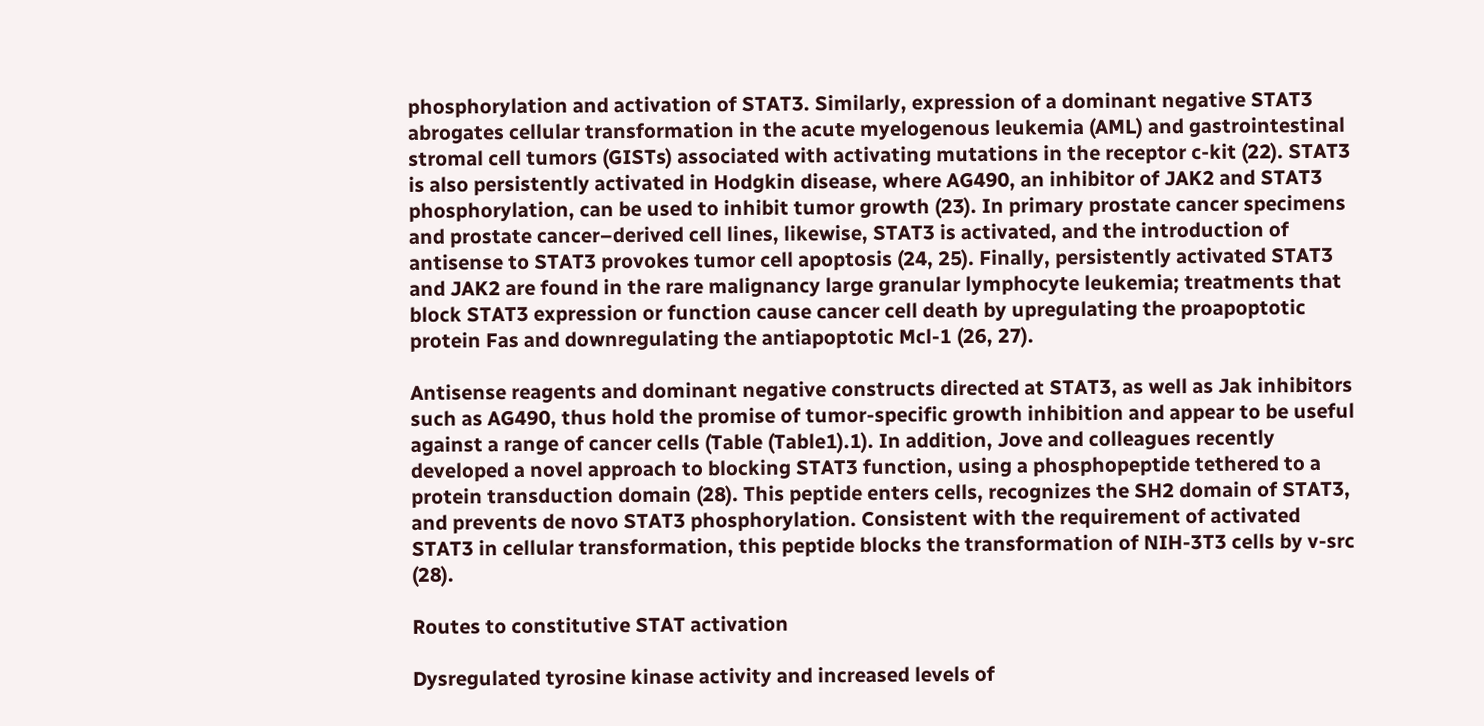phosphorylation and activation of STAT3. Similarly, expression of a dominant negative STAT3 abrogates cellular transformation in the acute myelogenous leukemia (AML) and gastrointestinal stromal cell tumors (GISTs) associated with activating mutations in the receptor c-kit (22). STAT3 is also persistently activated in Hodgkin disease, where AG490, an inhibitor of JAK2 and STAT3 phosphorylation, can be used to inhibit tumor growth (23). In primary prostate cancer specimens and prostate cancer–derived cell lines, likewise, STAT3 is activated, and the introduction of antisense to STAT3 provokes tumor cell apoptosis (24, 25). Finally, persistently activated STAT3 and JAK2 are found in the rare malignancy large granular lymphocyte leukemia; treatments that block STAT3 expression or function cause cancer cell death by upregulating the proapoptotic protein Fas and downregulating the antiapoptotic Mcl-1 (26, 27).

Antisense reagents and dominant negative constructs directed at STAT3, as well as Jak inhibitors such as AG490, thus hold the promise of tumor-specific growth inhibition and appear to be useful against a range of cancer cells (Table (Table1).1). In addition, Jove and colleagues recently developed a novel approach to blocking STAT3 function, using a phosphopeptide tethered to a protein transduction domain (28). This peptide enters cells, recognizes the SH2 domain of STAT3, and prevents de novo STAT3 phosphorylation. Consistent with the requirement of activated STAT3 in cellular transformation, this peptide blocks the transformation of NIH-3T3 cells by v-src (28).

Routes to constitutive STAT activation

Dysregulated tyrosine kinase activity and increased levels of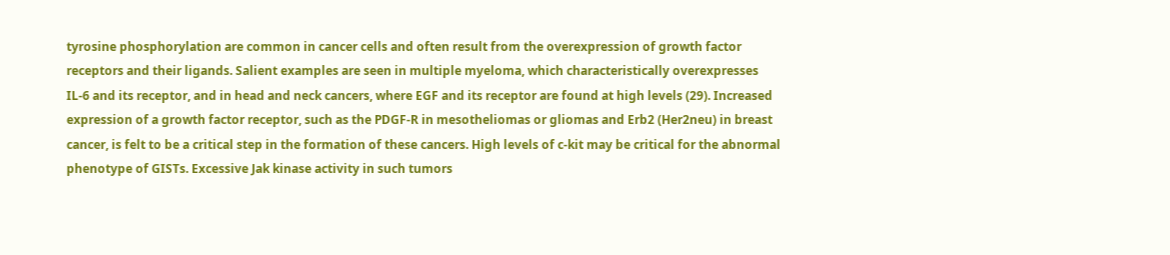tyrosine phosphorylation are common in cancer cells and often result from the overexpression of growth factor receptors and their ligands. Salient examples are seen in multiple myeloma, which characteristically overexpresses IL-6 and its receptor, and in head and neck cancers, where EGF and its receptor are found at high levels (29). Increased expression of a growth factor receptor, such as the PDGF-R in mesotheliomas or gliomas and Erb2 (Her2neu) in breast cancer, is felt to be a critical step in the formation of these cancers. High levels of c-kit may be critical for the abnormal phenotype of GISTs. Excessive Jak kinase activity in such tumors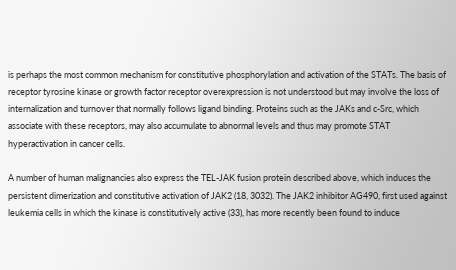is perhaps the most common mechanism for constitutive phosphorylation and activation of the STATs. The basis of receptor tyrosine kinase or growth factor receptor overexpression is not understood but may involve the loss of internalization and turnover that normally follows ligand binding. Proteins such as the JAKs and c-Src, which associate with these receptors, may also accumulate to abnormal levels and thus may promote STAT hyperactivation in cancer cells.

A number of human malignancies also express the TEL-JAK fusion protein described above, which induces the persistent dimerization and constitutive activation of JAK2 (18, 3032). The JAK2 inhibitor AG490, first used against leukemia cells in which the kinase is constitutively active (33), has more recently been found to induce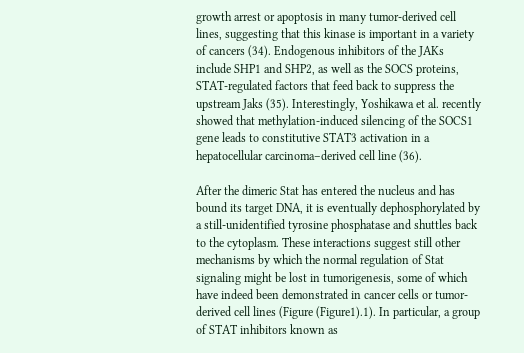growth arrest or apoptosis in many tumor-derived cell lines, suggesting that this kinase is important in a variety of cancers (34). Endogenous inhibitors of the JAKs include SHP1 and SHP2, as well as the SOCS proteins, STAT-regulated factors that feed back to suppress the upstream Jaks (35). Interestingly, Yoshikawa et al. recently showed that methylation-induced silencing of the SOCS1 gene leads to constitutive STAT3 activation in a hepatocellular carcinoma–derived cell line (36).

After the dimeric Stat has entered the nucleus and has bound its target DNA, it is eventually dephosphorylated by a still-unidentified tyrosine phosphatase and shuttles back to the cytoplasm. These interactions suggest still other mechanisms by which the normal regulation of Stat signaling might be lost in tumorigenesis, some of which have indeed been demonstrated in cancer cells or tumor-derived cell lines (Figure (Figure1).1). In particular, a group of STAT inhibitors known as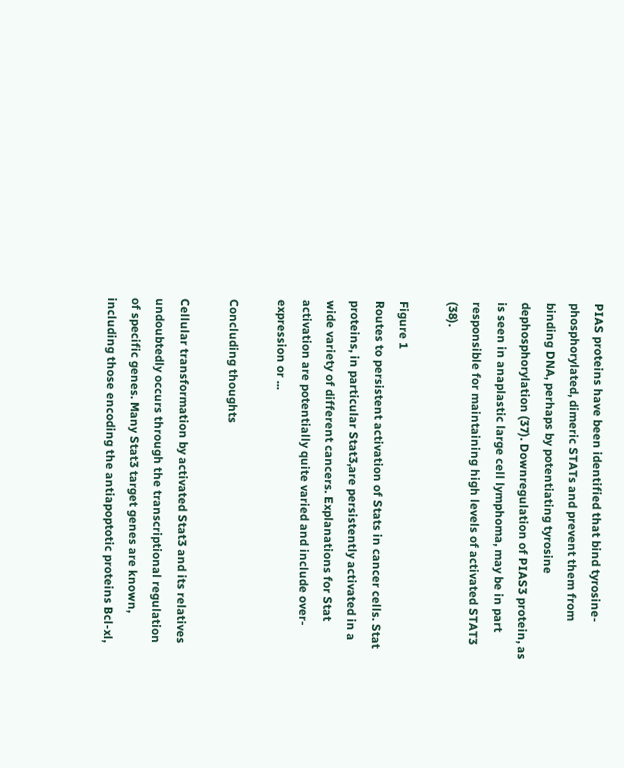PIAS proteins have been identified that bind tyrosine-phosphorylated, dimeric STATs and prevent them from binding DNA, perhaps by potentiating tyrosine dephosphorylation (37). Downregulation of PIAS3 protein, as is seen in anaplastic large cell lymphoma, may be in part responsible for maintaining high levels of activated STAT3 (38).

Figure 1
Routes to persistent activation of Stats in cancer cells. Stat proteins, in particular Stat3,are persistently activated in a wide variety of different cancers. Explanations for Stat activation are potentially quite varied and include over-expression or ...

Concluding thoughts

Cellular transformation by activated Stat3 and its relatives undoubtedly occurs through the transcriptional regulation of specific genes. Many Stat3 target genes are known, including those encoding the antiapoptotic proteins Bcl-xl,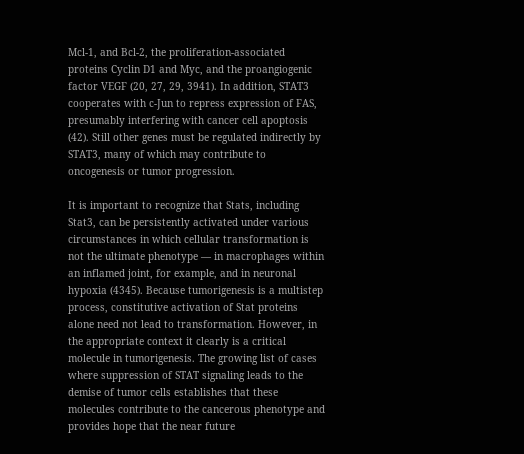Mcl-1, and Bcl-2, the proliferation-associated proteins Cyclin D1 and Myc, and the proangiogenic factor VEGF (20, 27, 29, 3941). In addition, STAT3 cooperates with c-Jun to repress expression of FAS, presumably interfering with cancer cell apoptosis (42). Still other genes must be regulated indirectly by STAT3, many of which may contribute to oncogenesis or tumor progression.

It is important to recognize that Stats, including Stat3, can be persistently activated under various circumstances in which cellular transformation is not the ultimate phenotype — in macrophages within an inflamed joint, for example, and in neuronal hypoxia (4345). Because tumorigenesis is a multistep process, constitutive activation of Stat proteins alone need not lead to transformation. However, in the appropriate context it clearly is a critical molecule in tumorigenesis. The growing list of cases where suppression of STAT signaling leads to the demise of tumor cells establishes that these molecules contribute to the cancerous phenotype and provides hope that the near future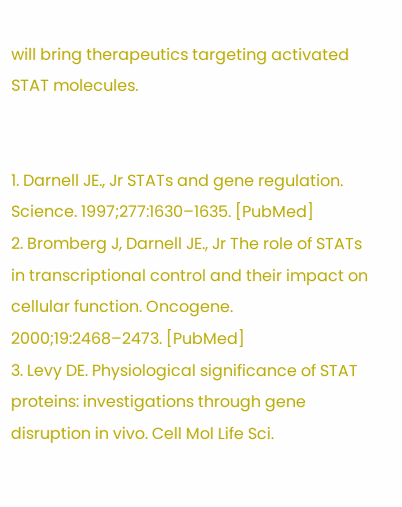will bring therapeutics targeting activated STAT molecules.


1. Darnell JE., Jr STATs and gene regulation. Science. 1997;277:1630–1635. [PubMed]
2. Bromberg J, Darnell JE., Jr The role of STATs in transcriptional control and their impact on cellular function. Oncogene. 2000;19:2468–2473. [PubMed]
3. Levy DE. Physiological significance of STAT proteins: investigations through gene disruption in vivo. Cell Mol Life Sci.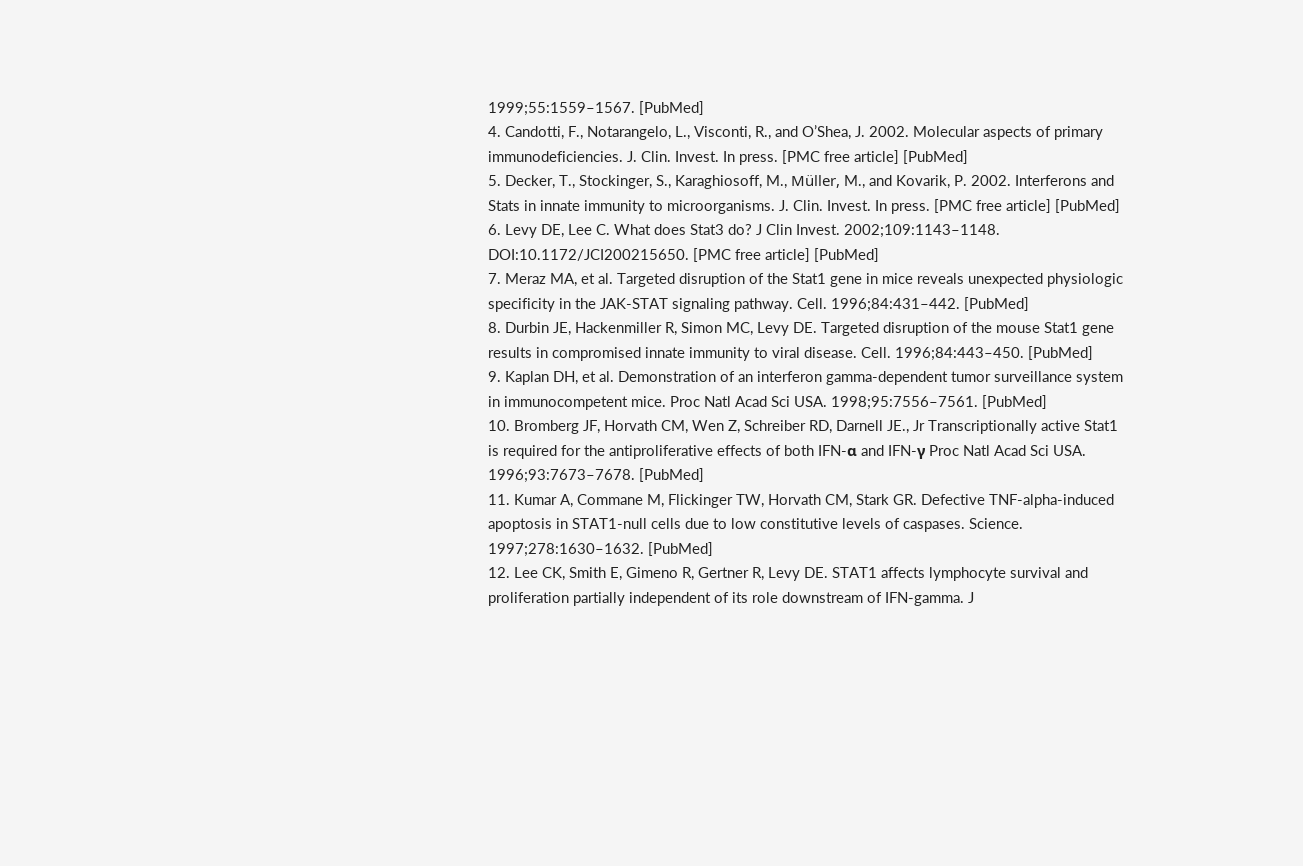1999;55:1559–1567. [PubMed]
4. Candotti, F., Notarangelo, L., Visconti, R., and O’Shea, J. 2002. Molecular aspects of primary immunodeficiencies. J. Clin. Invest. In press. [PMC free article] [PubMed]
5. Decker, T., Stockinger, S., Karaghiosoff, M., Müller, M., and Kovarik, P. 2002. Interferons and Stats in innate immunity to microorganisms. J. Clin. Invest. In press. [PMC free article] [PubMed]
6. Levy DE, Lee C. What does Stat3 do? J Clin Invest. 2002;109:1143–1148. DOI:10.1172/JCI200215650. [PMC free article] [PubMed]
7. Meraz MA, et al. Targeted disruption of the Stat1 gene in mice reveals unexpected physiologic specificity in the JAK-STAT signaling pathway. Cell. 1996;84:431–442. [PubMed]
8. Durbin JE, Hackenmiller R, Simon MC, Levy DE. Targeted disruption of the mouse Stat1 gene results in compromised innate immunity to viral disease. Cell. 1996;84:443–450. [PubMed]
9. Kaplan DH, et al. Demonstration of an interferon gamma-dependent tumor surveillance system in immunocompetent mice. Proc Natl Acad Sci USA. 1998;95:7556–7561. [PubMed]
10. Bromberg JF, Horvath CM, Wen Z, Schreiber RD, Darnell JE., Jr Transcriptionally active Stat1 is required for the antiproliferative effects of both IFN-α and IFN-γ Proc Natl Acad Sci USA. 1996;93:7673–7678. [PubMed]
11. Kumar A, Commane M, Flickinger TW, Horvath CM, Stark GR. Defective TNF-alpha-induced apoptosis in STAT1-null cells due to low constitutive levels of caspases. Science. 1997;278:1630–1632. [PubMed]
12. Lee CK, Smith E, Gimeno R, Gertner R, Levy DE. STAT1 affects lymphocyte survival and proliferation partially independent of its role downstream of IFN-gamma. J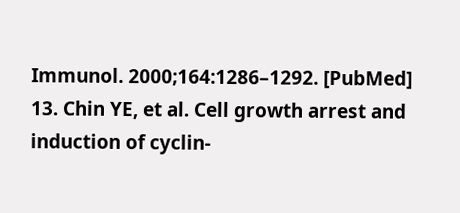Immunol. 2000;164:1286–1292. [PubMed]
13. Chin YE, et al. Cell growth arrest and induction of cyclin-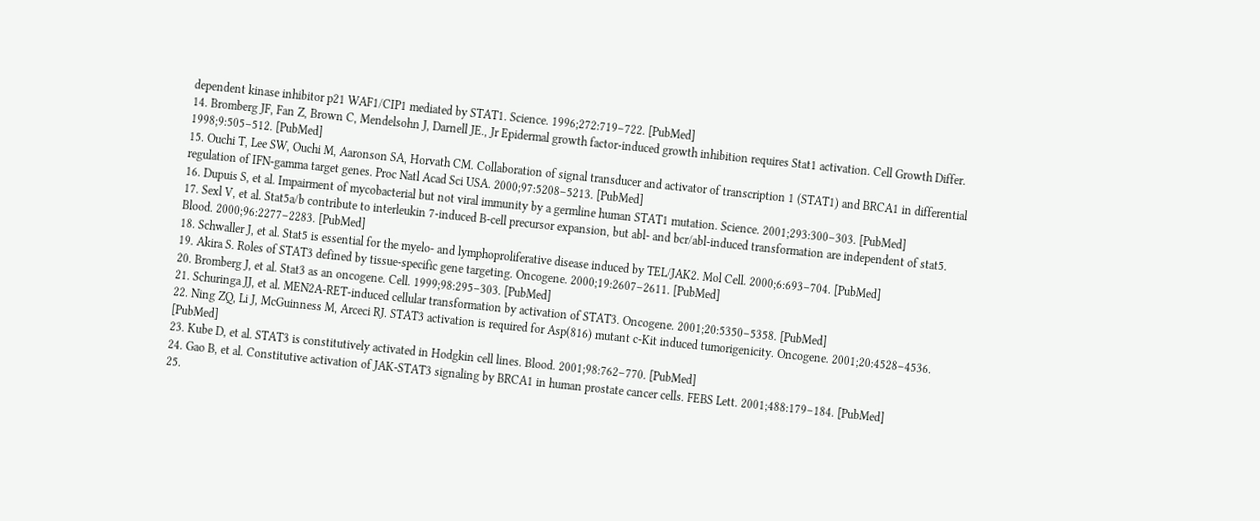dependent kinase inhibitor p21 WAF1/CIP1 mediated by STAT1. Science. 1996;272:719–722. [PubMed]
14. Bromberg JF, Fan Z, Brown C, Mendelsohn J, Darnell JE., Jr Epidermal growth factor-induced growth inhibition requires Stat1 activation. Cell Growth Differ. 1998;9:505–512. [PubMed]
15. Ouchi T, Lee SW, Ouchi M, Aaronson SA, Horvath CM. Collaboration of signal transducer and activator of transcription 1 (STAT1) and BRCA1 in differential regulation of IFN-gamma target genes. Proc Natl Acad Sci USA. 2000;97:5208–5213. [PubMed]
16. Dupuis S, et al. Impairment of mycobacterial but not viral immunity by a germline human STAT1 mutation. Science. 2001;293:300–303. [PubMed]
17. Sexl V, et al. Stat5a/b contribute to interleukin 7-induced B-cell precursor expansion, but abl- and bcr/abl-induced transformation are independent of stat5. Blood. 2000;96:2277–2283. [PubMed]
18. Schwaller J, et al. Stat5 is essential for the myelo- and lymphoproliferative disease induced by TEL/JAK2. Mol Cell. 2000;6:693–704. [PubMed]
19. Akira S. Roles of STAT3 defined by tissue-specific gene targeting. Oncogene. 2000;19:2607–2611. [PubMed]
20. Bromberg J, et al. Stat3 as an oncogene. Cell. 1999;98:295–303. [PubMed]
21. Schuringa JJ, et al. MEN2A-RET-induced cellular transformation by activation of STAT3. Oncogene. 2001;20:5350–5358. [PubMed]
22. Ning ZQ, Li J, McGuinness M, Arceci RJ. STAT3 activation is required for Asp(816) mutant c-Kit induced tumorigenicity. Oncogene. 2001;20:4528–4536. [PubMed]
23. Kube D, et al. STAT3 is constitutively activated in Hodgkin cell lines. Blood. 2001;98:762–770. [PubMed]
24. Gao B, et al. Constitutive activation of JAK-STAT3 signaling by BRCA1 in human prostate cancer cells. FEBS Lett. 2001;488:179–184. [PubMed]
25.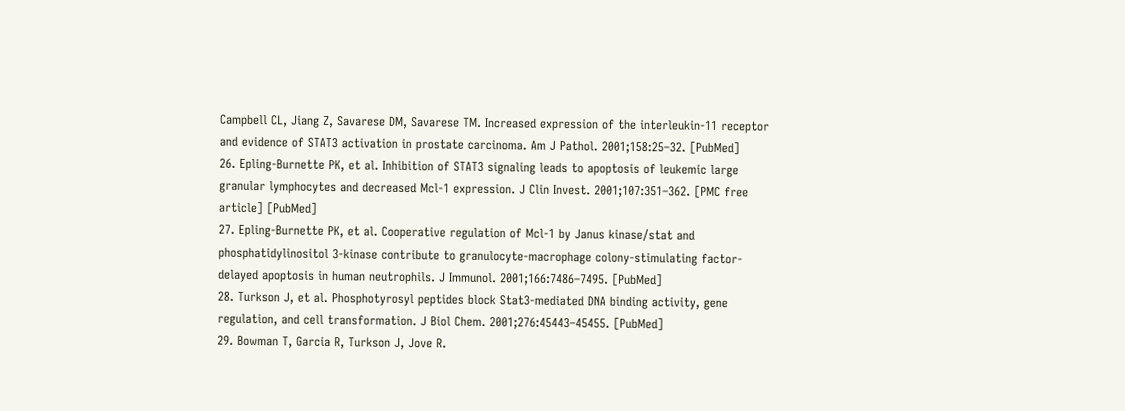Campbell CL, Jiang Z, Savarese DM, Savarese TM. Increased expression of the interleukin-11 receptor and evidence of STAT3 activation in prostate carcinoma. Am J Pathol. 2001;158:25–32. [PubMed]
26. Epling-Burnette PK, et al. Inhibition of STAT3 signaling leads to apoptosis of leukemic large granular lymphocytes and decreased Mcl-1 expression. J Clin Invest. 2001;107:351–362. [PMC free article] [PubMed]
27. Epling-Burnette PK, et al. Cooperative regulation of Mcl-1 by Janus kinase/stat and phosphatidylinositol 3-kinase contribute to granulocyte-macrophage colony-stimulating factor-delayed apoptosis in human neutrophils. J Immunol. 2001;166:7486–7495. [PubMed]
28. Turkson J, et al. Phosphotyrosyl peptides block Stat3-mediated DNA binding activity, gene regulation, and cell transformation. J Biol Chem. 2001;276:45443–45455. [PubMed]
29. Bowman T, Garcia R, Turkson J, Jove R.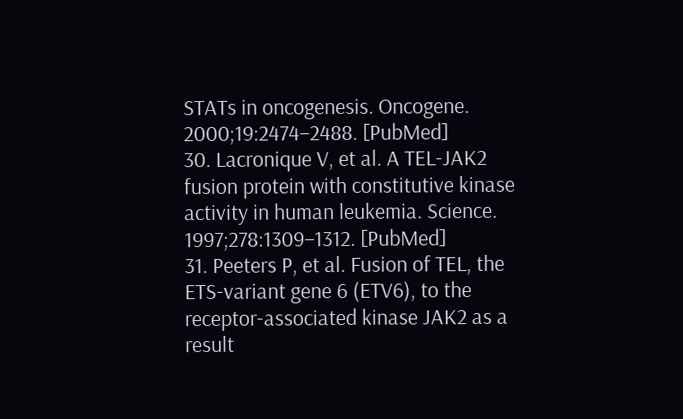STATs in oncogenesis. Oncogene. 2000;19:2474–2488. [PubMed]
30. Lacronique V, et al. A TEL-JAK2 fusion protein with constitutive kinase activity in human leukemia. Science. 1997;278:1309–1312. [PubMed]
31. Peeters P, et al. Fusion of TEL, the ETS-variant gene 6 (ETV6), to the receptor-associated kinase JAK2 as a result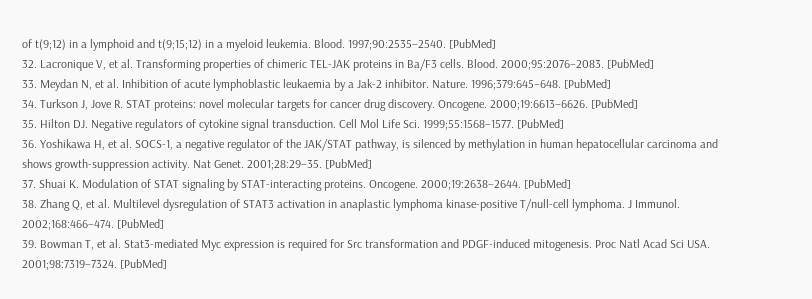of t(9;12) in a lymphoid and t(9;15;12) in a myeloid leukemia. Blood. 1997;90:2535–2540. [PubMed]
32. Lacronique V, et al. Transforming properties of chimeric TEL-JAK proteins in Ba/F3 cells. Blood. 2000;95:2076–2083. [PubMed]
33. Meydan N, et al. Inhibition of acute lymphoblastic leukaemia by a Jak-2 inhibitor. Nature. 1996;379:645–648. [PubMed]
34. Turkson J, Jove R. STAT proteins: novel molecular targets for cancer drug discovery. Oncogene. 2000;19:6613–6626. [PubMed]
35. Hilton DJ. Negative regulators of cytokine signal transduction. Cell Mol Life Sci. 1999;55:1568–1577. [PubMed]
36. Yoshikawa H, et al. SOCS-1, a negative regulator of the JAK/STAT pathway, is silenced by methylation in human hepatocellular carcinoma and shows growth-suppression activity. Nat Genet. 2001;28:29–35. [PubMed]
37. Shuai K. Modulation of STAT signaling by STAT-interacting proteins. Oncogene. 2000;19:2638–2644. [PubMed]
38. Zhang Q, et al. Multilevel dysregulation of STAT3 activation in anaplastic lymphoma kinase-positive T/null-cell lymphoma. J Immunol. 2002;168:466–474. [PubMed]
39. Bowman T, et al. Stat3-mediated Myc expression is required for Src transformation and PDGF-induced mitogenesis. Proc Natl Acad Sci USA. 2001;98:7319–7324. [PubMed]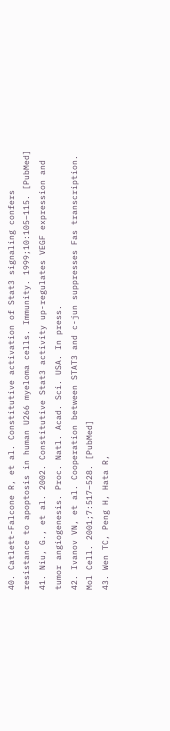40. Catlett-Falcone R, et al. Constitutive activation of Stat3 signaling confers resistance to apoptosis in human U266 myeloma cells. Immunity. 1999;10:105–115. [PubMed]
41. Niu, G., et al. 2002. Constitutive Stat3 activity up-regulates VEGF expression and tumor angiogenesis. Proc. Natl. Acad. Sci. USA. In press.
42. Ivanov VN, et al. Cooperation between STAT3 and c-jun suppresses Fas transcription. Mol Cell. 2001;7:517–528. [PubMed]
43. Wen TC, Peng H, Hata R,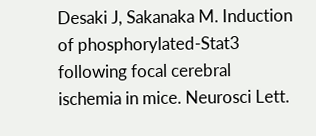Desaki J, Sakanaka M. Induction of phosphorylated-Stat3 following focal cerebral ischemia in mice. Neurosci Lett.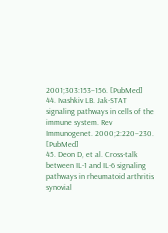2001;303:153–156. [PubMed]
44. Ivashkiv LB. Jak-STAT signaling pathways in cells of the immune system. Rev Immunogenet. 2000;2:220–230. [PubMed]
45. Deon D, et al. Cross-talk between IL-1 and IL-6 signaling pathways in rheumatoid arthritis synovial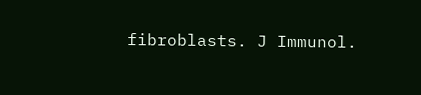fibroblasts. J Immunol.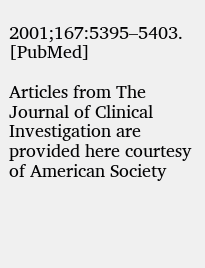2001;167:5395–5403. [PubMed]

Articles from The Journal of Clinical Investigation are provided here courtesy of American Society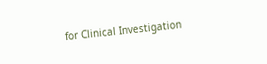for Clinical Investigation